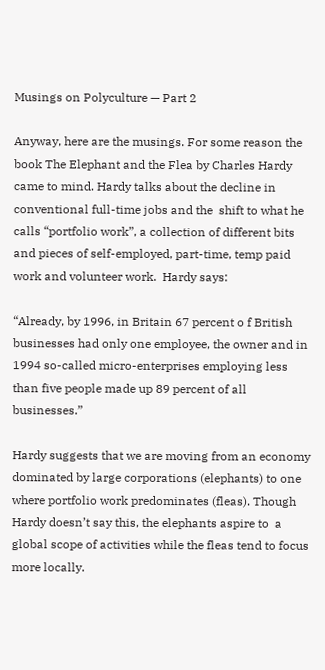Musings on Polyculture — Part 2

Anyway, here are the musings. For some reason the book The Elephant and the Flea by Charles Hardy came to mind. Hardy talks about the decline in conventional full-time jobs and the  shift to what he calls “portfolio work”, a collection of different bits and pieces of self-employed, part-time, temp paid work and volunteer work.  Hardy says:

“Already, by 1996, in Britain 67 percent o f British businesses had only one employee, the owner and in 1994 so-called micro-enterprises employing less than five people made up 89 percent of all businesses.”

Hardy suggests that we are moving from an economy dominated by large corporations (elephants) to one where portfolio work predominates (fleas). Though Hardy doesn’t say this, the elephants aspire to  a global scope of activities while the fleas tend to focus more locally.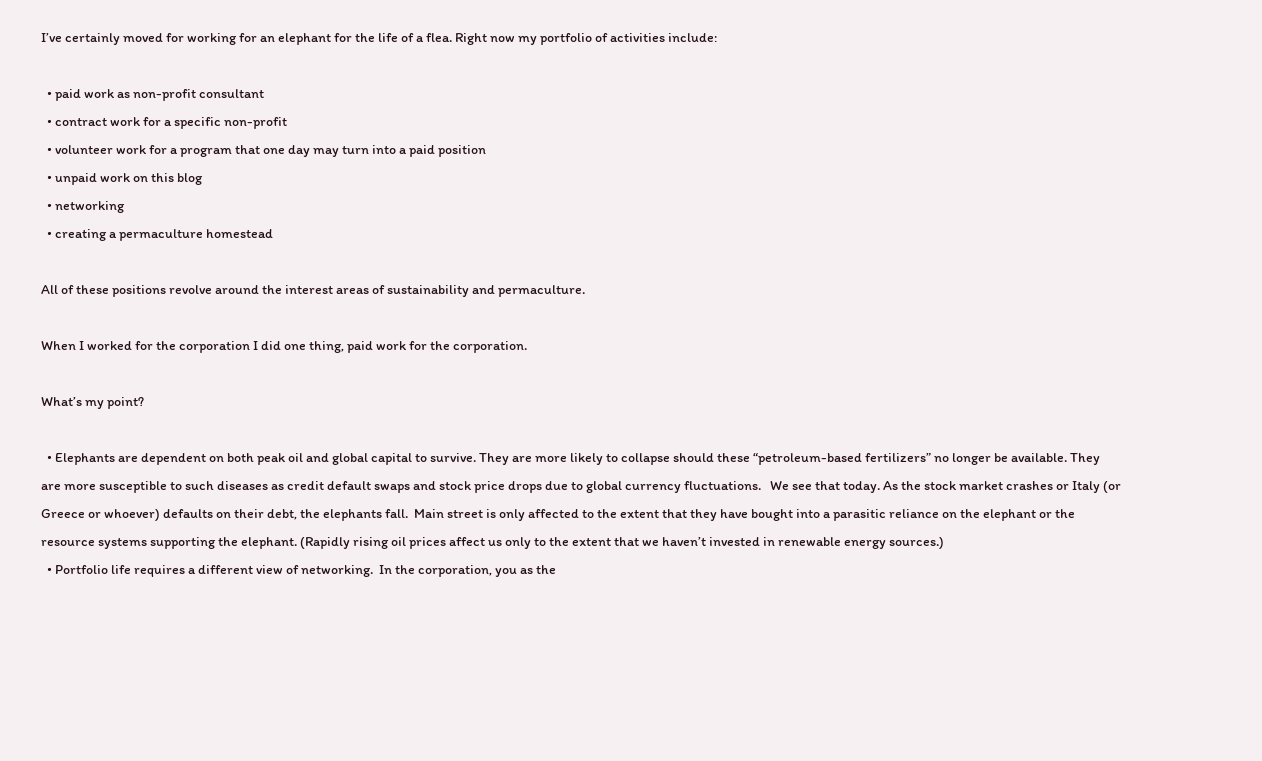I’ve certainly moved for working for an elephant for the life of a flea. Right now my portfolio of activities include:

  • paid work as non-profit consultant
  • contract work for a specific non-profit
  • volunteer work for a program that one day may turn into a paid position
  • unpaid work on this blog
  • networking
  • creating a permaculture homestead

All of these positions revolve around the interest areas of sustainability and permaculture.

When I worked for the corporation I did one thing, paid work for the corporation.

What’s my point?

  • Elephants are dependent on both peak oil and global capital to survive. They are more likely to collapse should these “petroleum-based fertilizers” no longer be available. They are more susceptible to such diseases as credit default swaps and stock price drops due to global currency fluctuations.   We see that today. As the stock market crashes or Italy (or Greece or whoever) defaults on their debt, the elephants fall.  Main street is only affected to the extent that they have bought into a parasitic reliance on the elephant or the resource systems supporting the elephant. (Rapidly rising oil prices affect us only to the extent that we haven’t invested in renewable energy sources.)
  • Portfolio life requires a different view of networking.  In the corporation, you as the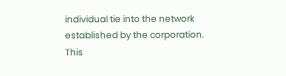individual tie into the network established by the corporation. This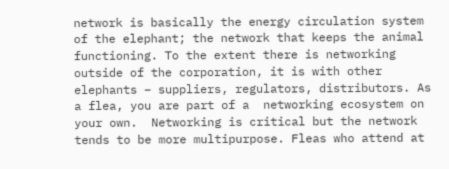network is basically the energy circulation system of the elephant; the network that keeps the animal functioning. To the extent there is networking outside of the corporation, it is with other elephants – suppliers, regulators, distributors. As a flea, you are part of a  networking ecosystem on your own.  Networking is critical but the network tends to be more multipurpose. Fleas who attend at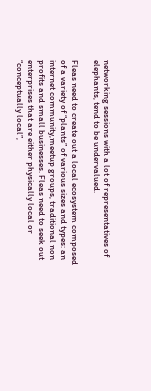networking sessions with a lot of representatives of elephants, tend to be undervalued.

Fleas need to create out a local ecosystem composed of a variety of “plants” of various sizes and types: an internet community,meetup groups, traditional non profits and small businesses. Fleas need to seek out enterprises that are either physically local or “conceptually local”,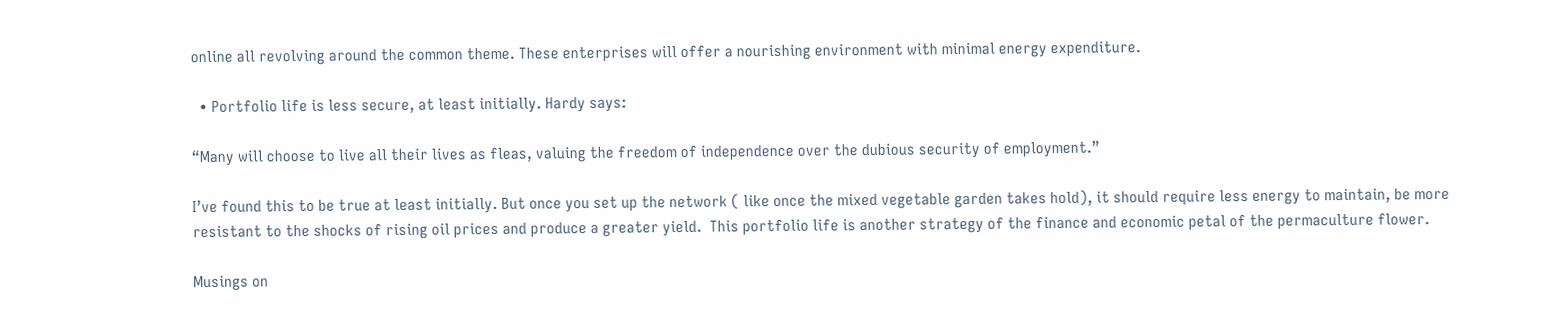online all revolving around the common theme. These enterprises will offer a nourishing environment with minimal energy expenditure.

  • Portfolio life is less secure, at least initially. Hardy says:

“Many will choose to live all their lives as fleas, valuing the freedom of independence over the dubious security of employment.”

I’ve found this to be true at least initially. But once you set up the network ( like once the mixed vegetable garden takes hold), it should require less energy to maintain, be more resistant to the shocks of rising oil prices and produce a greater yield.  This portfolio life is another strategy of the finance and economic petal of the permaculture flower.

Musings on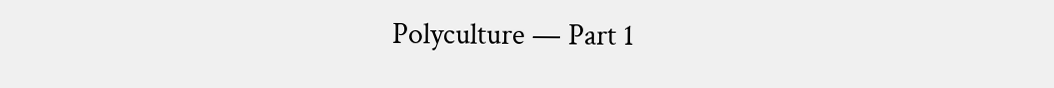Polyculture — Part 1